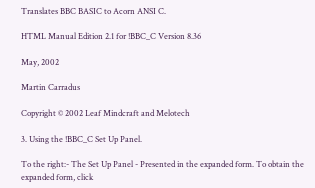Translates BBC BASIC to Acorn ANSI C.

HTML Manual Edition 2.1 for !BBC_C Version 8.36

May, 2002

Martin Carradus

Copyright © 2002 Leaf Mindcraft and Melotech

3. Using the !BBC_C Set Up Panel.

To the right:- The Set Up Panel - Presented in the expanded form. To obtain the expanded form, click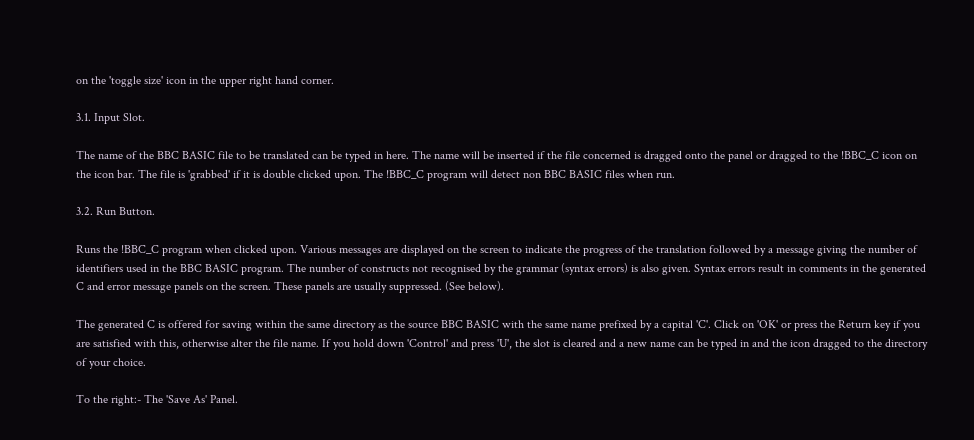on the 'toggle size' icon in the upper right hand corner.

3.1. Input Slot.

The name of the BBC BASIC file to be translated can be typed in here. The name will be inserted if the file concerned is dragged onto the panel or dragged to the !BBC_C icon on the icon bar. The file is 'grabbed' if it is double clicked upon. The !BBC_C program will detect non BBC BASIC files when run.

3.2. Run Button.

Runs the !BBC_C program when clicked upon. Various messages are displayed on the screen to indicate the progress of the translation followed by a message giving the number of identifiers used in the BBC BASIC program. The number of constructs not recognised by the grammar (syntax errors) is also given. Syntax errors result in comments in the generated C and error message panels on the screen. These panels are usually suppressed. (See below).

The generated C is offered for saving within the same directory as the source BBC BASIC with the same name prefixed by a capital 'C'. Click on 'OK' or press the Return key if you are satisfied with this, otherwise alter the file name. If you hold down 'Control' and press 'U', the slot is cleared and a new name can be typed in and the icon dragged to the directory of your choice.

To the right:- The 'Save As' Panel.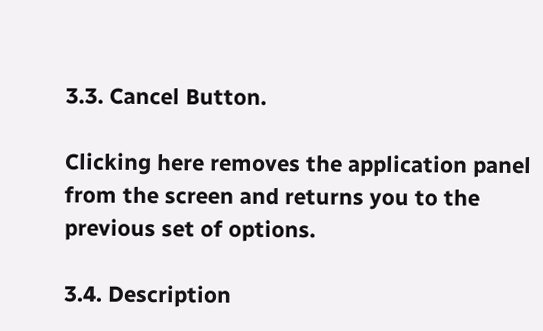3.3. Cancel Button.

Clicking here removes the application panel from the screen and returns you to the previous set of options.

3.4. Description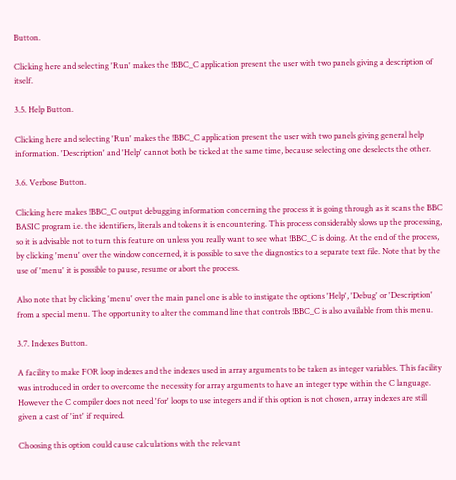Button.

Clicking here and selecting 'Run' makes the !BBC_C application present the user with two panels giving a description of itself.

3.5. Help Button.

Clicking here and selecting 'Run' makes the !BBC_C application present the user with two panels giving general help information. 'Description' and 'Help' cannot both be ticked at the same time, because selecting one deselects the other.

3.6. Verbose Button.

Clicking here makes !BBC_C output debugging information concerning the process it is going through as it scans the BBC BASIC program i.e. the identifiers, literals and tokens it is encountering. This process considerably slows up the processing, so it is advisable not to turn this feature on unless you really want to see what !BBC_C is doing. At the end of the process, by clicking 'menu' over the window concerned, it is possible to save the diagnostics to a separate text file. Note that by the use of 'menu' it is possible to pause, resume or abort the process.

Also note that by clicking 'menu' over the main panel one is able to instigate the options 'Help', 'Debug' or 'Description' from a special menu. The opportunity to alter the command line that controls !BBC_C is also available from this menu.

3.7. Indexes Button.

A facility to make FOR loop indexes and the indexes used in array arguments to be taken as integer variables. This facility was introduced in order to overcome the necessity for array arguments to have an integer type within the C language. However the C compiler does not need 'for' loops to use integers and if this option is not chosen, array indexes are still given a cast of 'int' if required.

Choosing this option could cause calculations with the relevant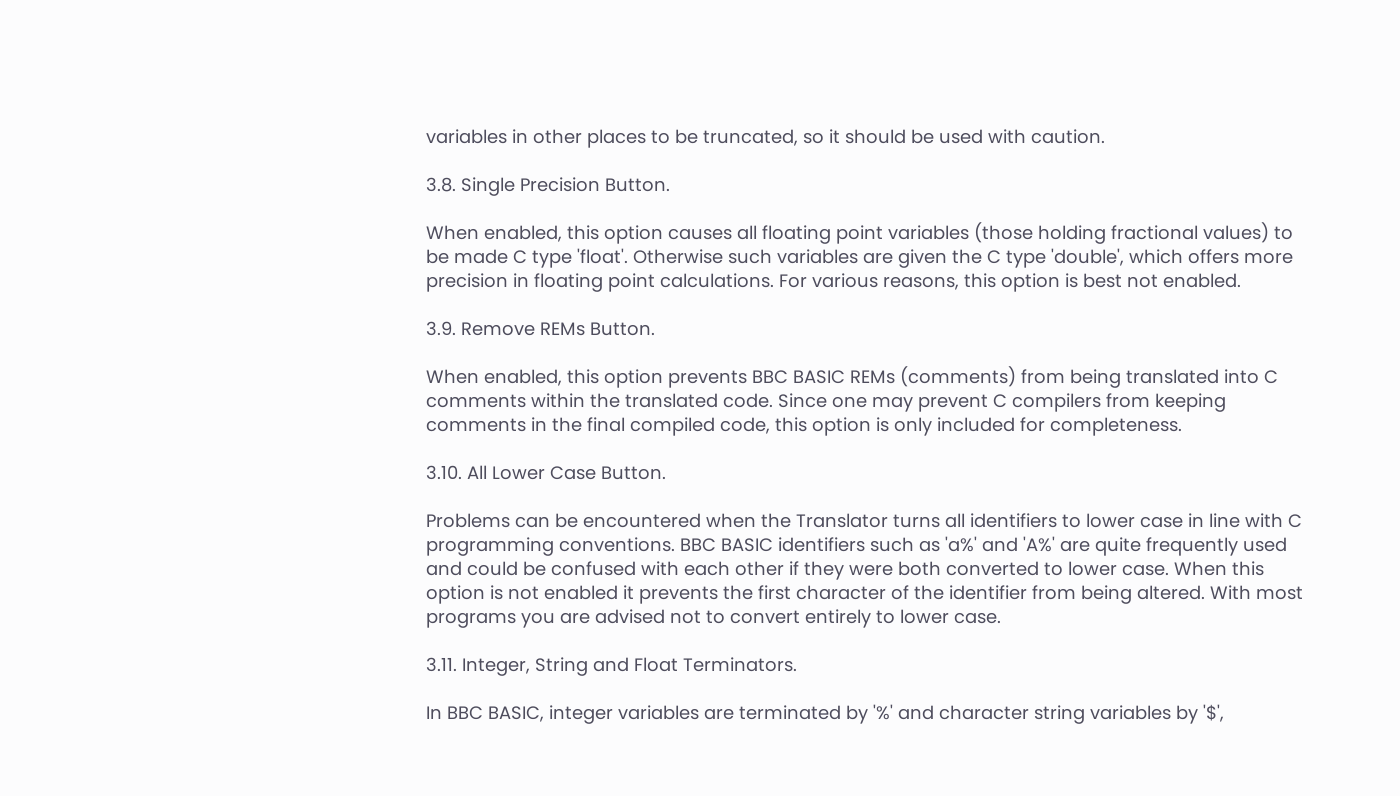variables in other places to be truncated, so it should be used with caution.

3.8. Single Precision Button.

When enabled, this option causes all floating point variables (those holding fractional values) to be made C type 'float'. Otherwise such variables are given the C type 'double', which offers more precision in floating point calculations. For various reasons, this option is best not enabled.

3.9. Remove REMs Button.

When enabled, this option prevents BBC BASIC REMs (comments) from being translated into C comments within the translated code. Since one may prevent C compilers from keeping comments in the final compiled code, this option is only included for completeness.

3.10. All Lower Case Button.

Problems can be encountered when the Translator turns all identifiers to lower case in line with C programming conventions. BBC BASIC identifiers such as 'a%' and 'A%' are quite frequently used and could be confused with each other if they were both converted to lower case. When this option is not enabled it prevents the first character of the identifier from being altered. With most programs you are advised not to convert entirely to lower case.

3.11. Integer, String and Float Terminators.

In BBC BASIC, integer variables are terminated by '%' and character string variables by '$',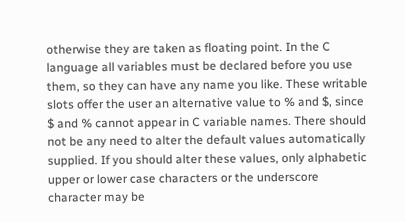otherwise they are taken as floating point. In the C language all variables must be declared before you use them, so they can have any name you like. These writable slots offer the user an alternative value to % and $, since $ and % cannot appear in C variable names. There should not be any need to alter the default values automatically supplied. If you should alter these values, only alphabetic upper or lower case characters or the underscore character may be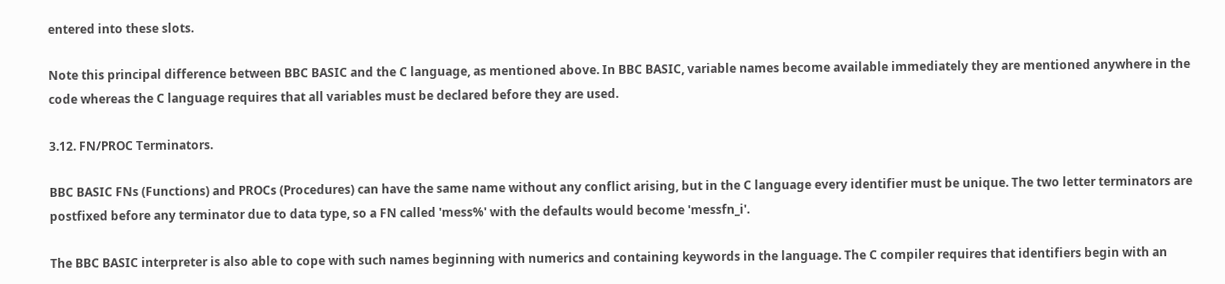entered into these slots.

Note this principal difference between BBC BASIC and the C language, as mentioned above. In BBC BASIC, variable names become available immediately they are mentioned anywhere in the code whereas the C language requires that all variables must be declared before they are used.

3.12. FN/PROC Terminators.

BBC BASIC FNs (Functions) and PROCs (Procedures) can have the same name without any conflict arising, but in the C language every identifier must be unique. The two letter terminators are postfixed before any terminator due to data type, so a FN called 'mess%' with the defaults would become 'messfn_i'.

The BBC BASIC interpreter is also able to cope with such names beginning with numerics and containing keywords in the language. The C compiler requires that identifiers begin with an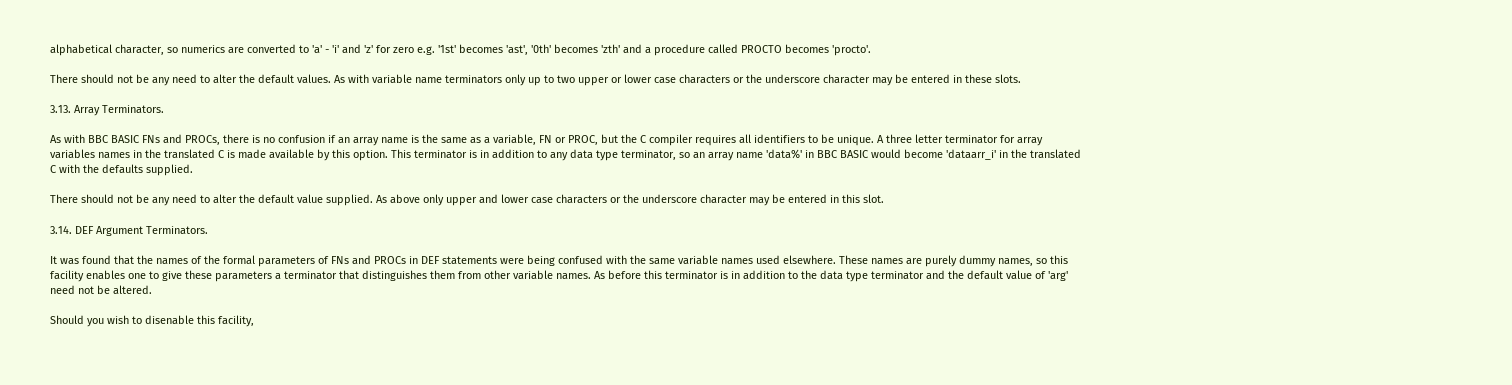alphabetical character, so numerics are converted to 'a' - 'i' and 'z' for zero e.g. '1st' becomes 'ast', '0th' becomes 'zth' and a procedure called PROCTO becomes 'procto'.

There should not be any need to alter the default values. As with variable name terminators only up to two upper or lower case characters or the underscore character may be entered in these slots.

3.13. Array Terminators.

As with BBC BASIC FNs and PROCs, there is no confusion if an array name is the same as a variable, FN or PROC, but the C compiler requires all identifiers to be unique. A three letter terminator for array variables names in the translated C is made available by this option. This terminator is in addition to any data type terminator, so an array name 'data%' in BBC BASIC would become 'dataarr_i' in the translated C with the defaults supplied.

There should not be any need to alter the default value supplied. As above only upper and lower case characters or the underscore character may be entered in this slot.

3.14. DEF Argument Terminators.

It was found that the names of the formal parameters of FNs and PROCs in DEF statements were being confused with the same variable names used elsewhere. These names are purely dummy names, so this facility enables one to give these parameters a terminator that distinguishes them from other variable names. As before this terminator is in addition to the data type terminator and the default value of 'arg' need not be altered.

Should you wish to disenable this facility,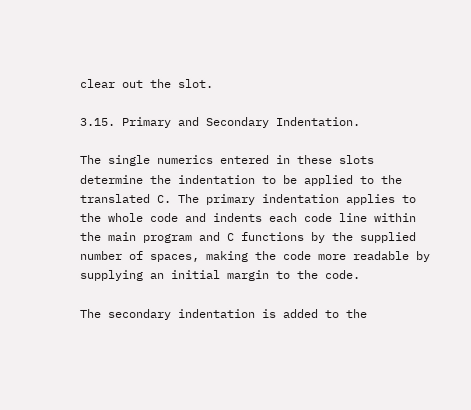clear out the slot.

3.15. Primary and Secondary Indentation.

The single numerics entered in these slots determine the indentation to be applied to the translated C. The primary indentation applies to the whole code and indents each code line within the main program and C functions by the supplied number of spaces, making the code more readable by supplying an initial margin to the code.

The secondary indentation is added to the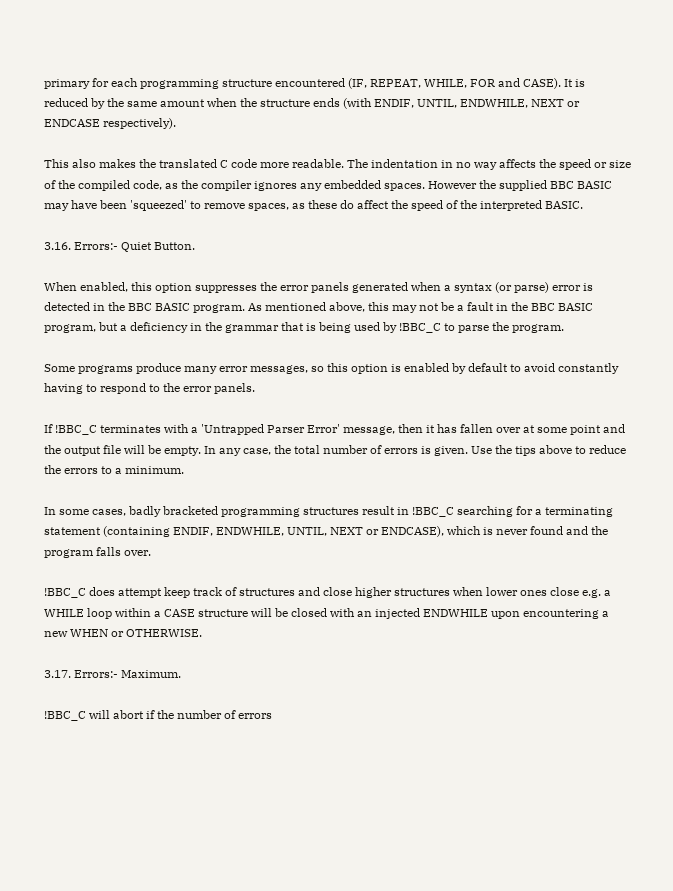primary for each programming structure encountered (IF, REPEAT, WHILE, FOR and CASE). It is reduced by the same amount when the structure ends (with ENDIF, UNTIL, ENDWHILE, NEXT or ENDCASE respectively).

This also makes the translated C code more readable. The indentation in no way affects the speed or size of the compiled code, as the compiler ignores any embedded spaces. However the supplied BBC BASIC may have been 'squeezed' to remove spaces, as these do affect the speed of the interpreted BASIC.

3.16. Errors:- Quiet Button.

When enabled, this option suppresses the error panels generated when a syntax (or parse) error is detected in the BBC BASIC program. As mentioned above, this may not be a fault in the BBC BASIC program, but a deficiency in the grammar that is being used by !BBC_C to parse the program.

Some programs produce many error messages, so this option is enabled by default to avoid constantly having to respond to the error panels.

If !BBC_C terminates with a 'Untrapped Parser Error' message, then it has fallen over at some point and the output file will be empty. In any case, the total number of errors is given. Use the tips above to reduce the errors to a minimum.

In some cases, badly bracketed programming structures result in !BBC_C searching for a terminating statement (containing ENDIF, ENDWHILE, UNTIL, NEXT or ENDCASE), which is never found and the program falls over.

!BBC_C does attempt keep track of structures and close higher structures when lower ones close e.g. a WHILE loop within a CASE structure will be closed with an injected ENDWHILE upon encountering a new WHEN or OTHERWISE.

3.17. Errors:- Maximum.

!BBC_C will abort if the number of errors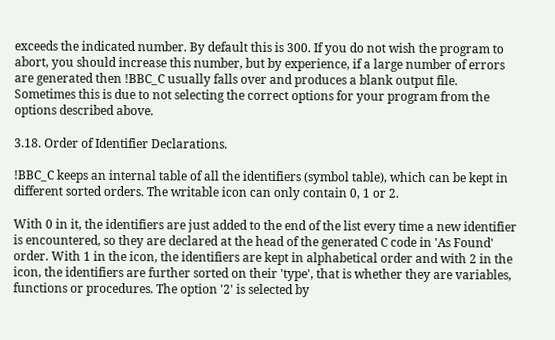exceeds the indicated number. By default this is 300. If you do not wish the program to abort, you should increase this number, but by experience, if a large number of errors are generated then !BBC_C usually falls over and produces a blank output file. Sometimes this is due to not selecting the correct options for your program from the options described above.

3.18. Order of Identifier Declarations.

!BBC_C keeps an internal table of all the identifiers (symbol table), which can be kept in different sorted orders. The writable icon can only contain 0, 1 or 2.

With 0 in it, the identifiers are just added to the end of the list every time a new identifier is encountered, so they are declared at the head of the generated C code in 'As Found' order. With 1 in the icon, the identifiers are kept in alphabetical order and with 2 in the icon, the identifiers are further sorted on their 'type', that is whether they are variables, functions or procedures. The option '2' is selected by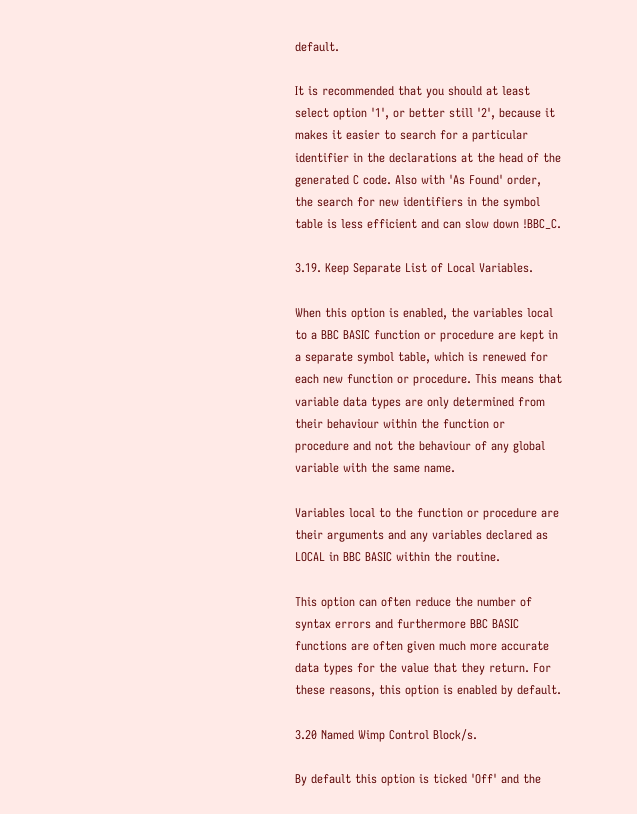default.

It is recommended that you should at least select option '1', or better still '2', because it makes it easier to search for a particular identifier in the declarations at the head of the generated C code. Also with 'As Found' order, the search for new identifiers in the symbol table is less efficient and can slow down !BBC_C.

3.19. Keep Separate List of Local Variables.

When this option is enabled, the variables local to a BBC BASIC function or procedure are kept in a separate symbol table, which is renewed for each new function or procedure. This means that variable data types are only determined from their behaviour within the function or procedure and not the behaviour of any global variable with the same name.

Variables local to the function or procedure are their arguments and any variables declared as LOCAL in BBC BASIC within the routine.

This option can often reduce the number of syntax errors and furthermore BBC BASIC functions are often given much more accurate data types for the value that they return. For these reasons, this option is enabled by default.

3.20 Named Wimp Control Block/s.

By default this option is ticked 'Off' and the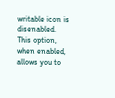writable icon is disenabled. This option, when enabled, allows you to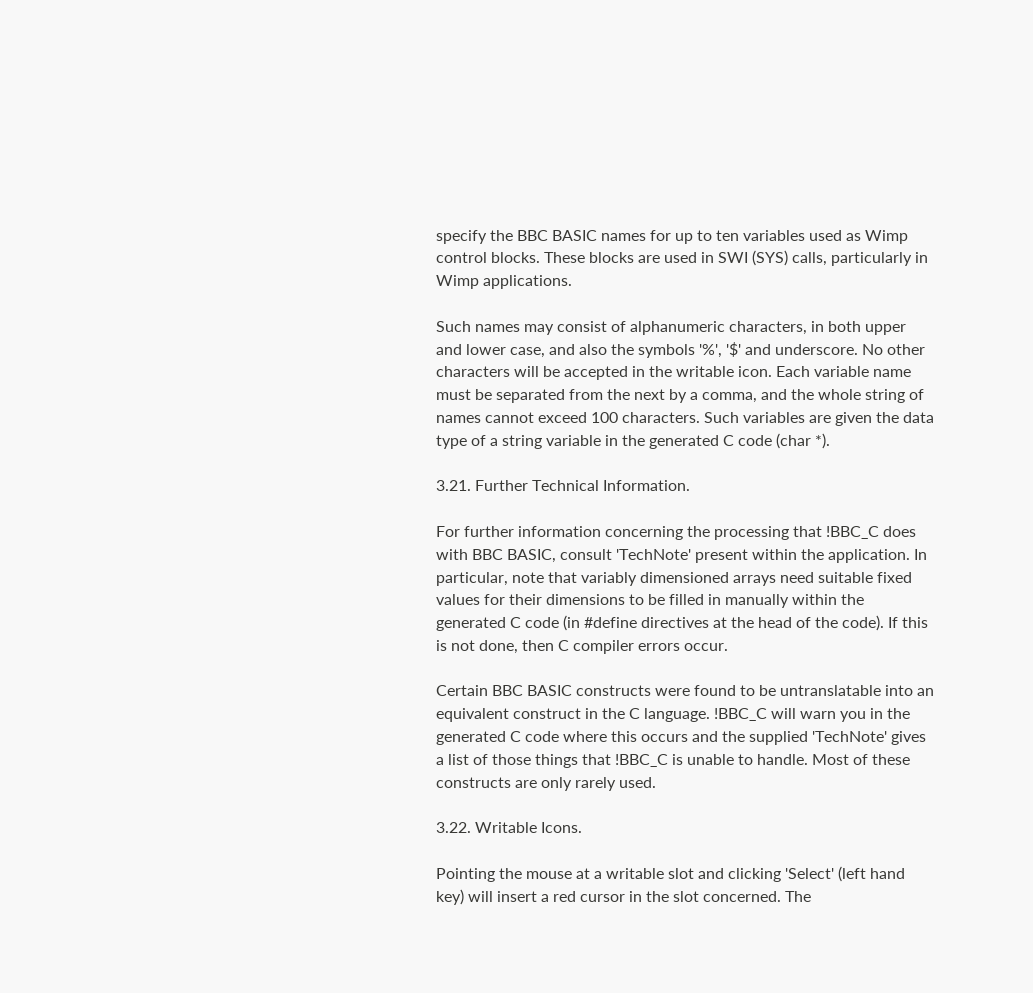specify the BBC BASIC names for up to ten variables used as Wimp control blocks. These blocks are used in SWI (SYS) calls, particularly in Wimp applications.

Such names may consist of alphanumeric characters, in both upper and lower case, and also the symbols '%', '$' and underscore. No other characters will be accepted in the writable icon. Each variable name must be separated from the next by a comma, and the whole string of names cannot exceed 100 characters. Such variables are given the data type of a string variable in the generated C code (char *).

3.21. Further Technical Information.

For further information concerning the processing that !BBC_C does with BBC BASIC, consult 'TechNote' present within the application. In particular, note that variably dimensioned arrays need suitable fixed values for their dimensions to be filled in manually within the generated C code (in #define directives at the head of the code). If this is not done, then C compiler errors occur.

Certain BBC BASIC constructs were found to be untranslatable into an equivalent construct in the C language. !BBC_C will warn you in the generated C code where this occurs and the supplied 'TechNote' gives a list of those things that !BBC_C is unable to handle. Most of these constructs are only rarely used.

3.22. Writable Icons.

Pointing the mouse at a writable slot and clicking 'Select' (left hand key) will insert a red cursor in the slot concerned. The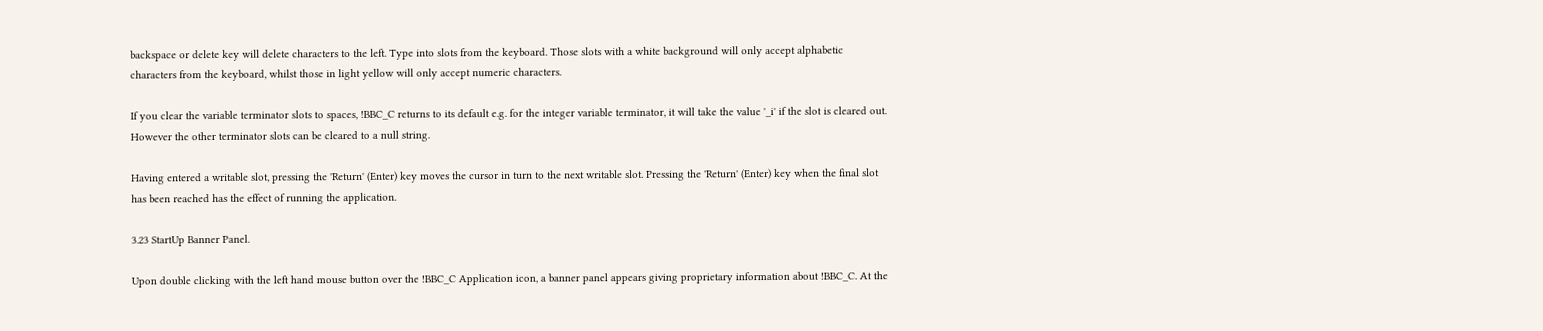backspace or delete key will delete characters to the left. Type into slots from the keyboard. Those slots with a white background will only accept alphabetic characters from the keyboard, whilst those in light yellow will only accept numeric characters.

If you clear the variable terminator slots to spaces, !BBC_C returns to its default e.g. for the integer variable terminator, it will take the value '_i' if the slot is cleared out. However the other terminator slots can be cleared to a null string.

Having entered a writable slot, pressing the 'Return' (Enter) key moves the cursor in turn to the next writable slot. Pressing the 'Return' (Enter) key when the final slot has been reached has the effect of running the application.

3.23 StartUp Banner Panel.

Upon double clicking with the left hand mouse button over the !BBC_C Application icon, a banner panel appears giving proprietary information about !BBC_C. At the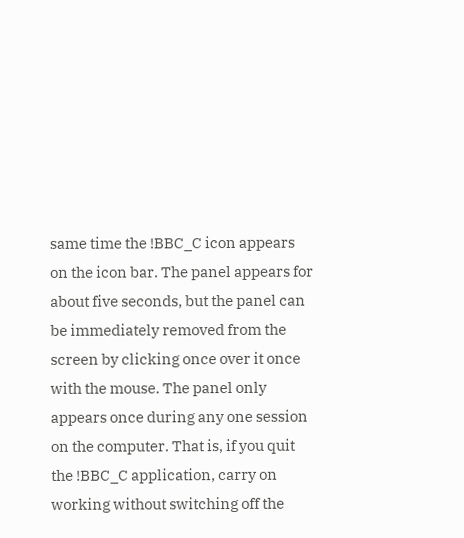same time the !BBC_C icon appears on the icon bar. The panel appears for about five seconds, but the panel can be immediately removed from the screen by clicking once over it once with the mouse. The panel only appears once during any one session on the computer. That is, if you quit the !BBC_C application, carry on working without switching off the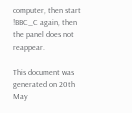computer, then start !BBC_C again, then the panel does not reappear.

This document was generated on 20th May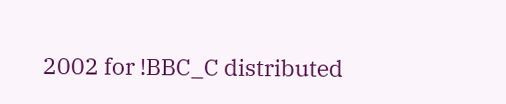2002 for !BBC_C distributed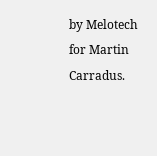by Melotech for Martin Carradus.